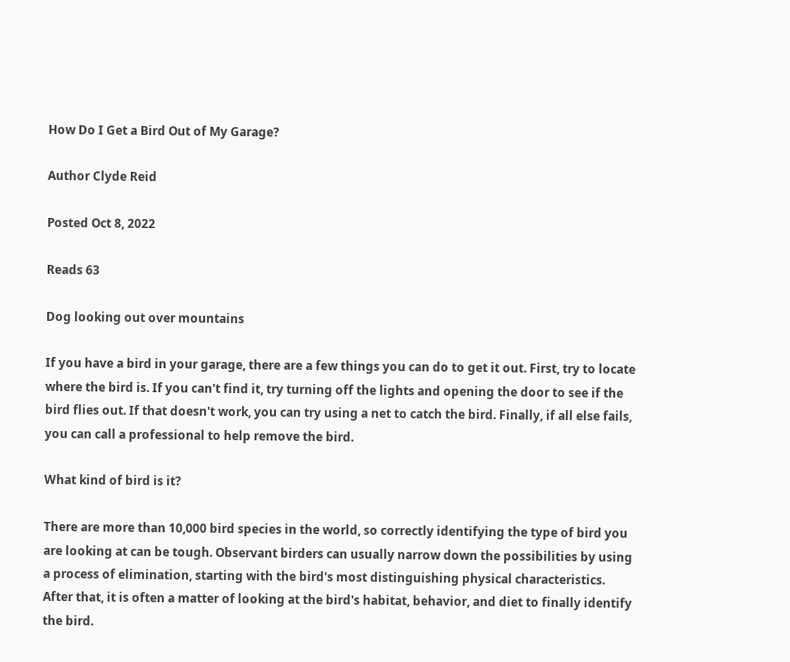How Do I Get a Bird Out of My Garage?

Author Clyde Reid

Posted Oct 8, 2022

Reads 63

Dog looking out over mountains

If you have a bird in your garage, there are a few things you can do to get it out. First, try to locate where the bird is. If you can't find it, try turning off the lights and opening the door to see if the bird flies out. If that doesn't work, you can try using a net to catch the bird. Finally, if all else fails, you can call a professional to help remove the bird.

What kind of bird is it?

There are more than 10,000 bird species in the world, so correctly identifying the type of bird you are looking at can be tough. Observant birders can usually narrow down the possibilities by using a process of elimination, starting with the bird's most distinguishing physical characteristics. After that, it is often a matter of looking at the bird's habitat, behavior, and diet to finally identify the bird.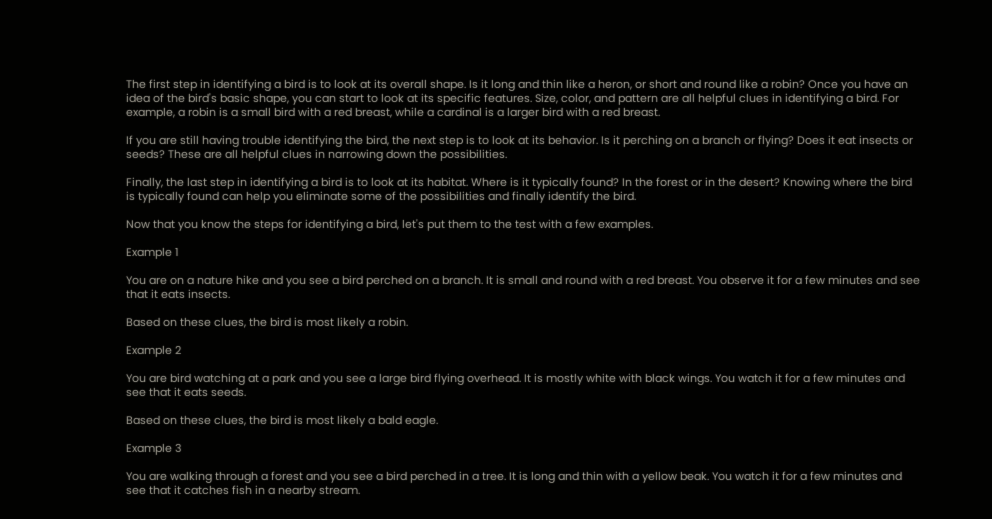The first step in identifying a bird is to look at its overall shape. Is it long and thin like a heron, or short and round like a robin? Once you have an idea of the bird's basic shape, you can start to look at its specific features. Size, color, and pattern are all helpful clues in identifying a bird. For example, a robin is a small bird with a red breast, while a cardinal is a larger bird with a red breast.

If you are still having trouble identifying the bird, the next step is to look at its behavior. Is it perching on a branch or flying? Does it eat insects or seeds? These are all helpful clues in narrowing down the possibilities.

Finally, the last step in identifying a bird is to look at its habitat. Where is it typically found? In the forest or in the desert? Knowing where the bird is typically found can help you eliminate some of the possibilities and finally identify the bird.

Now that you know the steps for identifying a bird, let's put them to the test with a few examples.

Example 1

You are on a nature hike and you see a bird perched on a branch. It is small and round with a red breast. You observe it for a few minutes and see that it eats insects.

Based on these clues, the bird is most likely a robin.

Example 2

You are bird watching at a park and you see a large bird flying overhead. It is mostly white with black wings. You watch it for a few minutes and see that it eats seeds.

Based on these clues, the bird is most likely a bald eagle.

Example 3

You are walking through a forest and you see a bird perched in a tree. It is long and thin with a yellow beak. You watch it for a few minutes and see that it catches fish in a nearby stream.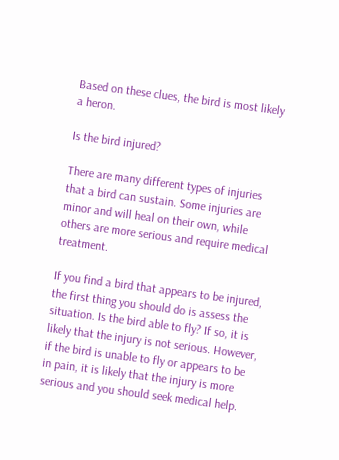Based on these clues, the bird is most likely a heron.

Is the bird injured?

There are many different types of injuries that a bird can sustain. Some injuries are minor and will heal on their own, while others are more serious and require medical treatment.

If you find a bird that appears to be injured, the first thing you should do is assess the situation. Is the bird able to fly? If so, it is likely that the injury is not serious. However, if the bird is unable to fly or appears to be in pain, it is likely that the injury is more serious and you should seek medical help.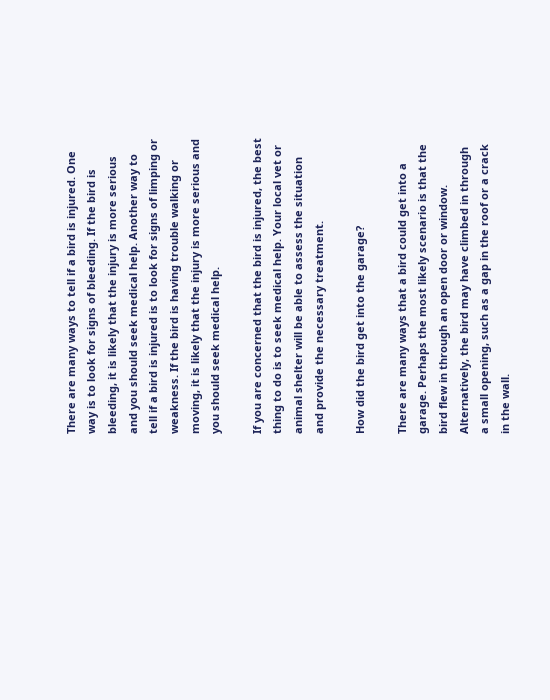There are many ways to tell if a bird is injured. One way is to look for signs of bleeding. If the bird is bleeding, it is likely that the injury is more serious and you should seek medical help. Another way to tell if a bird is injured is to look for signs of limping or weakness. If the bird is having trouble walking or moving, it is likely that the injury is more serious and you should seek medical help.

If you are concerned that the bird is injured, the best thing to do is to seek medical help. Your local vet or animal shelter will be able to assess the situation and provide the necessary treatment.

How did the bird get into the garage?

There are many ways that a bird could get into a garage. Perhaps the most likely scenario is that the bird flew in through an open door or window. Alternatively, the bird may have climbed in through a small opening, such as a gap in the roof or a crack in the wall.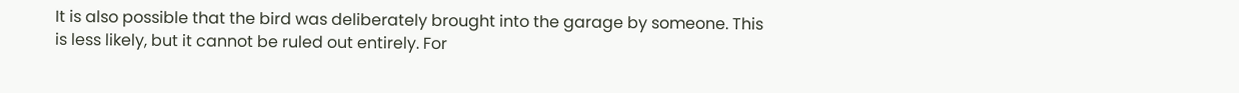It is also possible that the bird was deliberately brought into the garage by someone. This is less likely, but it cannot be ruled out entirely. For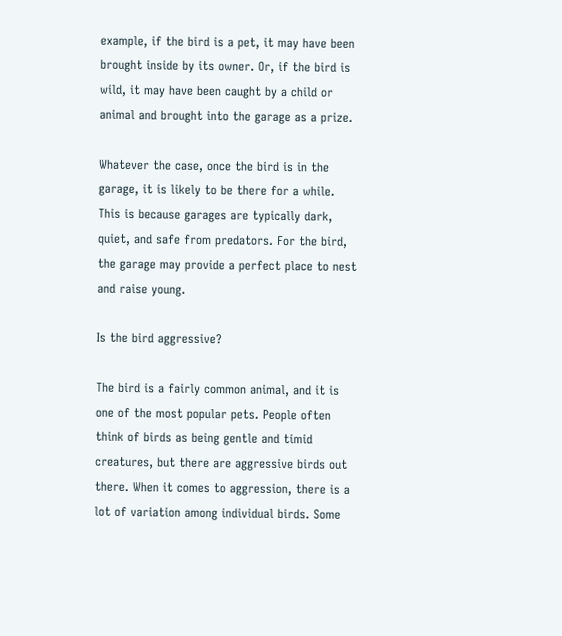example, if the bird is a pet, it may have been brought inside by its owner. Or, if the bird is wild, it may have been caught by a child or animal and brought into the garage as a prize.

Whatever the case, once the bird is in the garage, it is likely to be there for a while. This is because garages are typically dark, quiet, and safe from predators. For the bird, the garage may provide a perfect place to nest and raise young.

Is the bird aggressive?

The bird is a fairly common animal, and it is one of the most popular pets. People often think of birds as being gentle and timid creatures, but there are aggressive birds out there. When it comes to aggression, there is a lot of variation among individual birds. Some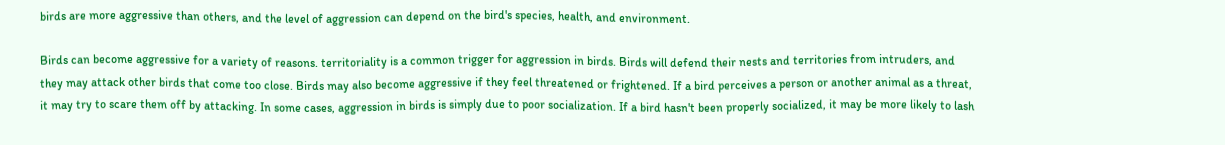birds are more aggressive than others, and the level of aggression can depend on the bird's species, health, and environment.

Birds can become aggressive for a variety of reasons. territoriality is a common trigger for aggression in birds. Birds will defend their nests and territories from intruders, and they may attack other birds that come too close. Birds may also become aggressive if they feel threatened or frightened. If a bird perceives a person or another animal as a threat, it may try to scare them off by attacking. In some cases, aggression in birds is simply due to poor socialization. If a bird hasn't been properly socialized, it may be more likely to lash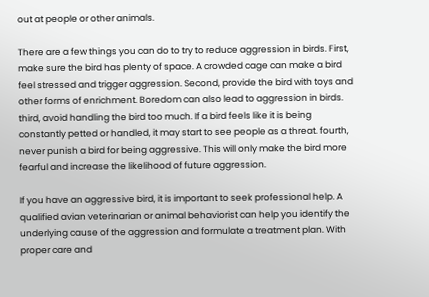out at people or other animals.

There are a few things you can do to try to reduce aggression in birds. First, make sure the bird has plenty of space. A crowded cage can make a bird feel stressed and trigger aggression. Second, provide the bird with toys and other forms of enrichment. Boredom can also lead to aggression in birds. third, avoid handling the bird too much. If a bird feels like it is being constantly petted or handled, it may start to see people as a threat. fourth, never punish a bird for being aggressive. This will only make the bird more fearful and increase the likelihood of future aggression.

If you have an aggressive bird, it is important to seek professional help. A qualified avian veterinarian or animal behaviorist can help you identify the underlying cause of the aggression and formulate a treatment plan. With proper care and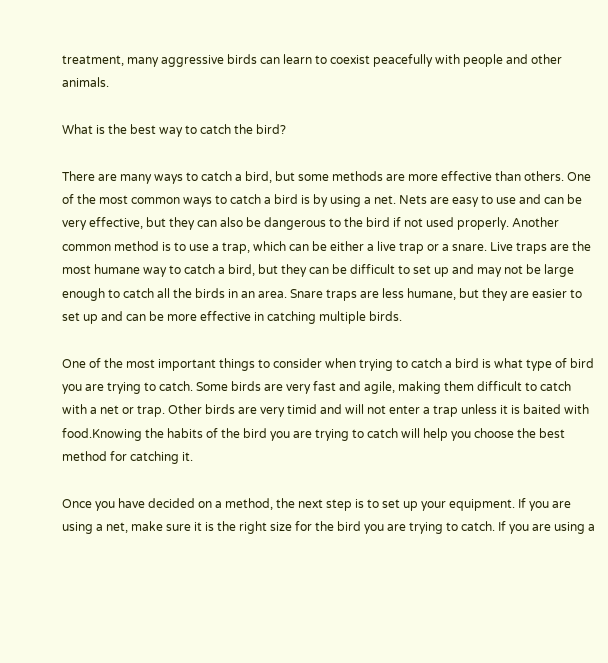treatment, many aggressive birds can learn to coexist peacefully with people and other animals.

What is the best way to catch the bird?

There are many ways to catch a bird, but some methods are more effective than others. One of the most common ways to catch a bird is by using a net. Nets are easy to use and can be very effective, but they can also be dangerous to the bird if not used properly. Another common method is to use a trap, which can be either a live trap or a snare. Live traps are the most humane way to catch a bird, but they can be difficult to set up and may not be large enough to catch all the birds in an area. Snare traps are less humane, but they are easier to set up and can be more effective in catching multiple birds.

One of the most important things to consider when trying to catch a bird is what type of bird you are trying to catch. Some birds are very fast and agile, making them difficult to catch with a net or trap. Other birds are very timid and will not enter a trap unless it is baited with food.Knowing the habits of the bird you are trying to catch will help you choose the best method for catching it.

Once you have decided on a method, the next step is to set up your equipment. If you are using a net, make sure it is the right size for the bird you are trying to catch. If you are using a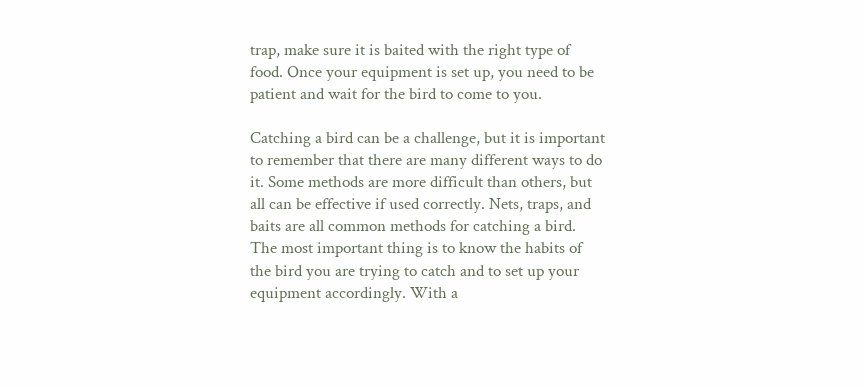trap, make sure it is baited with the right type of food. Once your equipment is set up, you need to be patient and wait for the bird to come to you.

Catching a bird can be a challenge, but it is important to remember that there are many different ways to do it. Some methods are more difficult than others, but all can be effective if used correctly. Nets, traps, and baits are all common methods for catching a bird. The most important thing is to know the habits of the bird you are trying to catch and to set up your equipment accordingly. With a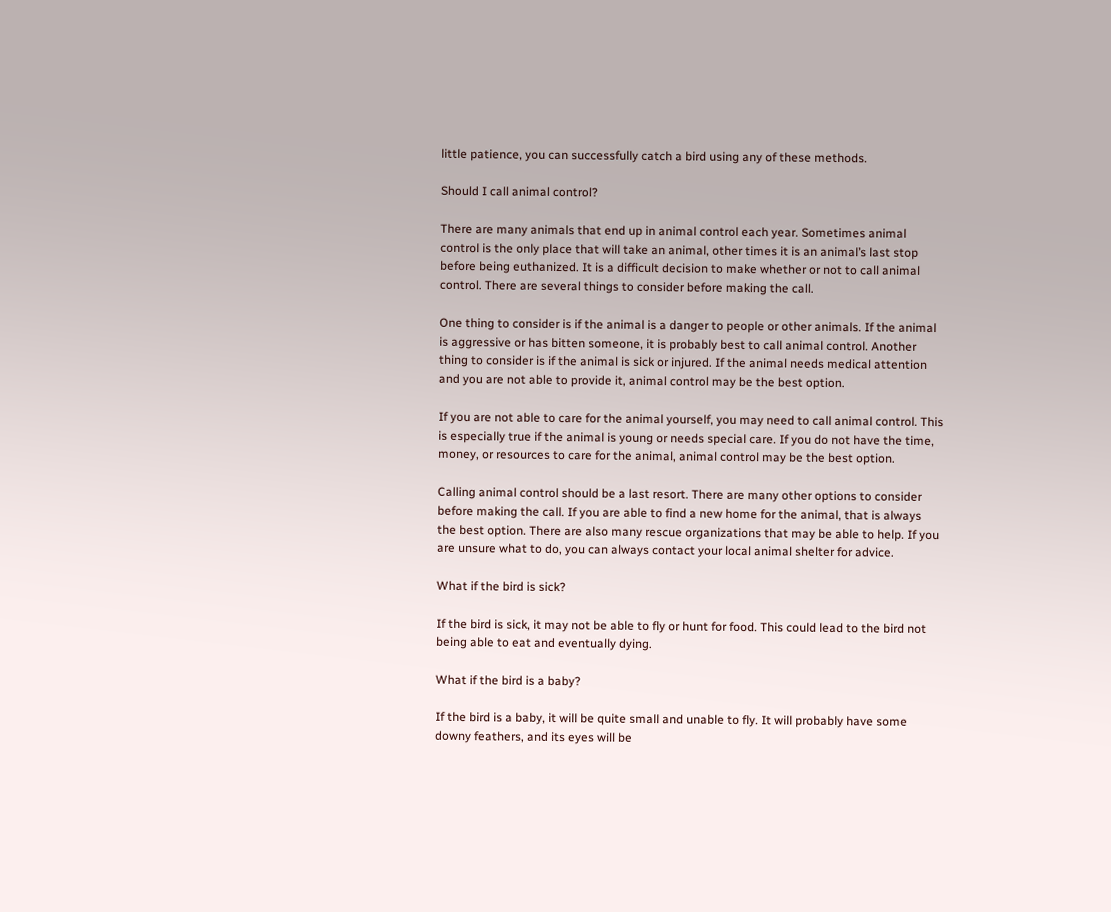little patience, you can successfully catch a bird using any of these methods.

Should I call animal control?

There are many animals that end up in animal control each year. Sometimes animal control is the only place that will take an animal, other times it is an animal’s last stop before being euthanized. It is a difficult decision to make whether or not to call animal control. There are several things to consider before making the call.

One thing to consider is if the animal is a danger to people or other animals. If the animal is aggressive or has bitten someone, it is probably best to call animal control. Another thing to consider is if the animal is sick or injured. If the animal needs medical attention and you are not able to provide it, animal control may be the best option.

If you are not able to care for the animal yourself, you may need to call animal control. This is especially true if the animal is young or needs special care. If you do not have the time, money, or resources to care for the animal, animal control may be the best option.

Calling animal control should be a last resort. There are many other options to consider before making the call. If you are able to find a new home for the animal, that is always the best option. There are also many rescue organizations that may be able to help. If you are unsure what to do, you can always contact your local animal shelter for advice.

What if the bird is sick?

If the bird is sick, it may not be able to fly or hunt for food. This could lead to the bird not being able to eat and eventually dying.

What if the bird is a baby?

If the bird is a baby, it will be quite small and unable to fly. It will probably have some downy feathers, and its eyes will be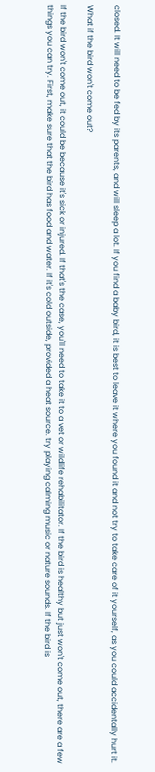closed. It will need to be fed by its parents, and will sleep a lot. If you find a baby bird, it is best to leave it where you found it and not try to take care of it yourself, as you could accidentally hurt it.

What if the bird won't come out?

If the bird won't come out, it could be because it's sick or injured. If that's the case, you'll need to take it to a vet or wildlife rehabilitator. If the bird is healthy but just won't come out, there are a few things you can try. First, make sure that the bird has food and water. If it's cold outside, provided a heat source. try playing calming music or nature sounds. If the bird is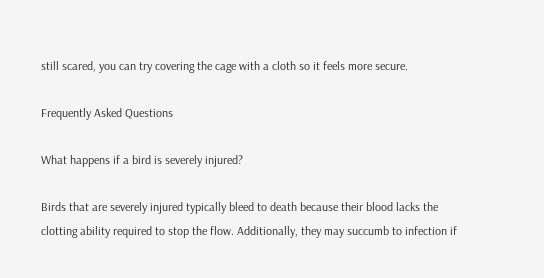still scared, you can try covering the cage with a cloth so it feels more secure.

Frequently Asked Questions

What happens if a bird is severely injured?

Birds that are severely injured typically bleed to death because their blood lacks the clotting ability required to stop the flow. Additionally, they may succumb to infection if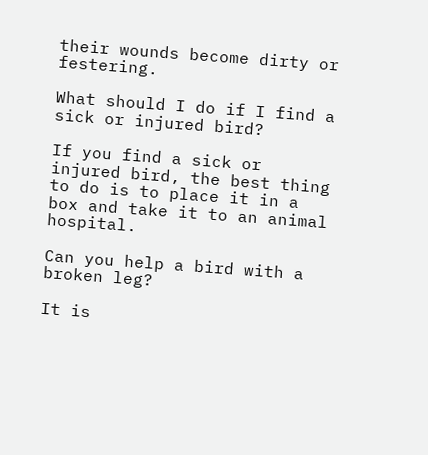their wounds become dirty or festering.

What should I do if I find a sick or injured bird?

If you find a sick or injured bird, the best thing to do is to place it in a box and take it to an animal hospital.

Can you help a bird with a broken leg?

It is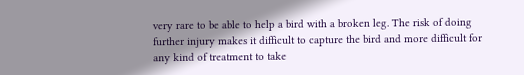very rare to be able to help a bird with a broken leg. The risk of doing further injury makes it difficult to capture the bird and more difficult for any kind of treatment to take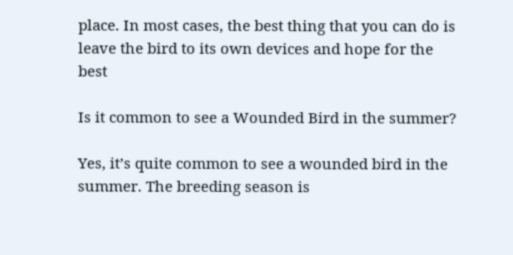place. In most cases, the best thing that you can do is leave the bird to its own devices and hope for the best

Is it common to see a Wounded Bird in the summer?

Yes, it’s quite common to see a wounded bird in the summer. The breeding season is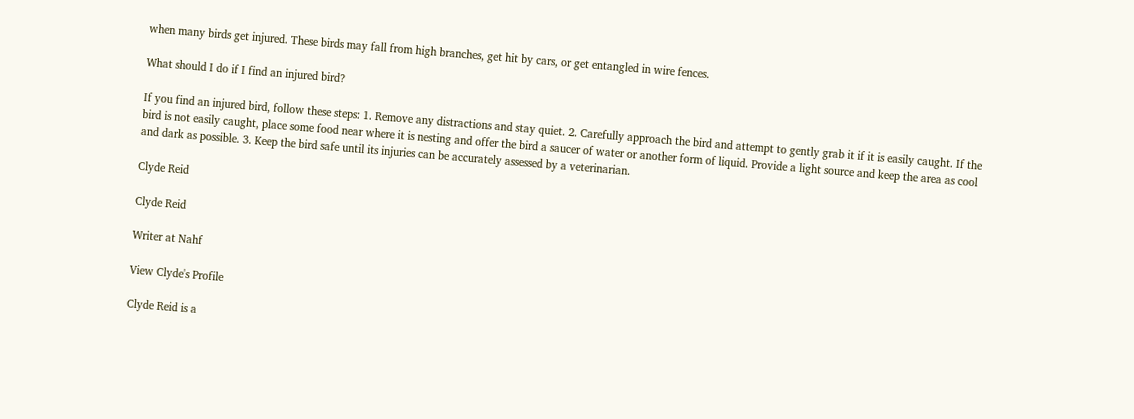when many birds get injured. These birds may fall from high branches, get hit by cars, or get entangled in wire fences.

What should I do if I find an injured bird?

If you find an injured bird, follow these steps: 1. Remove any distractions and stay quiet. 2. Carefully approach the bird and attempt to gently grab it if it is easily caught. If the bird is not easily caught, place some food near where it is nesting and offer the bird a saucer of water or another form of liquid. Provide a light source and keep the area as cool and dark as possible. 3. Keep the bird safe until its injuries can be accurately assessed by a veterinarian.

Clyde Reid

Clyde Reid

Writer at Nahf

View Clyde's Profile

Clyde Reid is a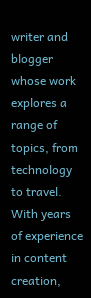writer and blogger whose work explores a range of topics, from technology to travel. With years of experience in content creation,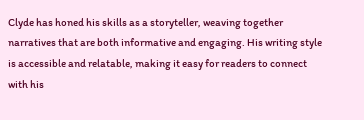Clyde has honed his skills as a storyteller, weaving together narratives that are both informative and engaging. His writing style is accessible and relatable, making it easy for readers to connect with his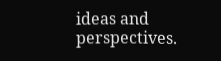ideas and perspectives.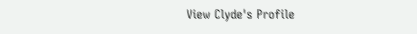View Clyde's Profile